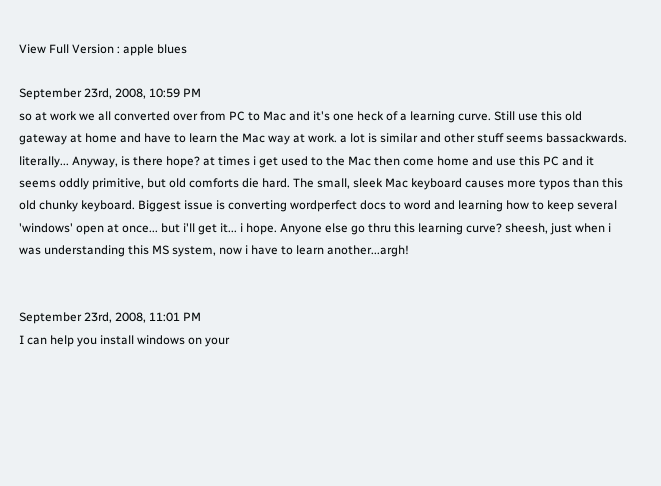View Full Version : apple blues

September 23rd, 2008, 10:59 PM
so at work we all converted over from PC to Mac and it's one heck of a learning curve. Still use this old gateway at home and have to learn the Mac way at work. a lot is similar and other stuff seems bassackwards. literally... Anyway, is there hope? at times i get used to the Mac then come home and use this PC and it seems oddly primitive, but old comforts die hard. The small, sleek Mac keyboard causes more typos than this old chunky keyboard. Biggest issue is converting wordperfect docs to word and learning how to keep several 'windows' open at once... but i'll get it... i hope. Anyone else go thru this learning curve? sheesh, just when i was understanding this MS system, now i have to learn another...argh!


September 23rd, 2008, 11:01 PM
I can help you install windows on your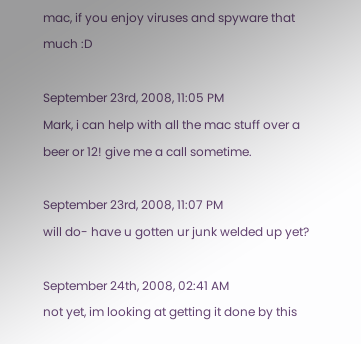mac, if you enjoy viruses and spyware that much :D

September 23rd, 2008, 11:05 PM
Mark, i can help with all the mac stuff over a beer or 12! give me a call sometime.

September 23rd, 2008, 11:07 PM
will do- have u gotten ur junk welded up yet?

September 24th, 2008, 02:41 AM
not yet, im looking at getting it done by this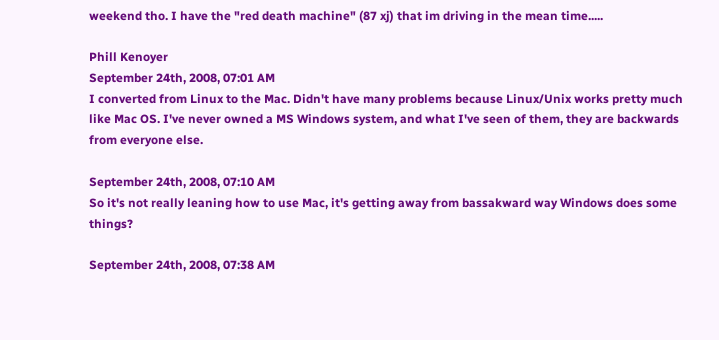weekend tho. I have the "red death machine" (87 xj) that im driving in the mean time.....

Phill Kenoyer
September 24th, 2008, 07:01 AM
I converted from Linux to the Mac. Didn't have many problems because Linux/Unix works pretty much like Mac OS. I've never owned a MS Windows system, and what I've seen of them, they are backwards from everyone else.

September 24th, 2008, 07:10 AM
So it's not really leaning how to use Mac, it's getting away from bassakward way Windows does some things?

September 24th, 2008, 07:38 AM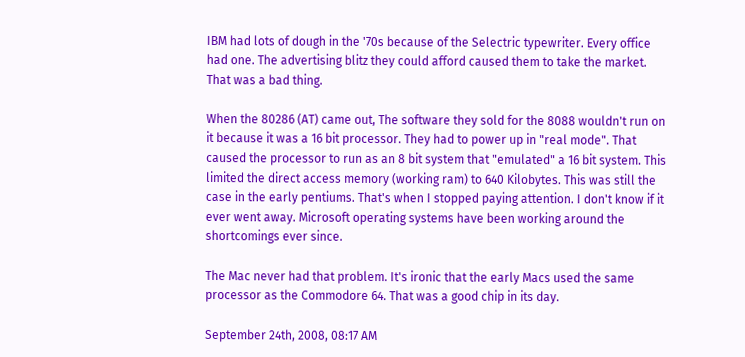IBM had lots of dough in the '70s because of the Selectric typewriter. Every office had one. The advertising blitz they could afford caused them to take the market. That was a bad thing.

When the 80286 (AT) came out, The software they sold for the 8088 wouldn't run on it because it was a 16 bit processor. They had to power up in "real mode". That caused the processor to run as an 8 bit system that "emulated" a 16 bit system. This limited the direct access memory (working ram) to 640 Kilobytes. This was still the case in the early pentiums. That's when I stopped paying attention. I don't know if it ever went away. Microsoft operating systems have been working around the shortcomings ever since.

The Mac never had that problem. It's ironic that the early Macs used the same processor as the Commodore 64. That was a good chip in its day.

September 24th, 2008, 08:17 AM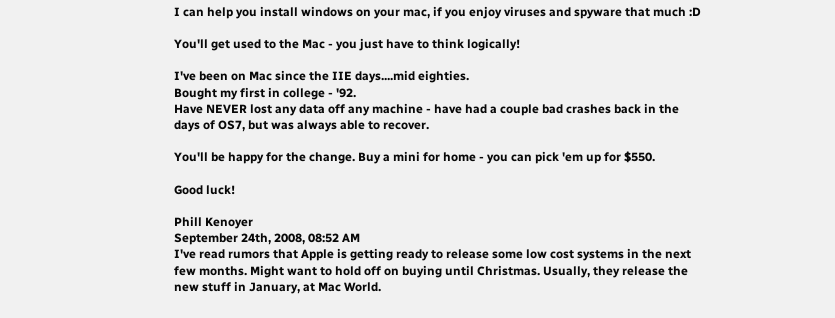I can help you install windows on your mac, if you enjoy viruses and spyware that much :D

You'll get used to the Mac - you just have to think logically!

I've been on Mac since the IIE days....mid eighties.
Bought my first in college - '92.
Have NEVER lost any data off any machine - have had a couple bad crashes back in the days of OS7, but was always able to recover.

You'll be happy for the change. Buy a mini for home - you can pick 'em up for $550.

Good luck!

Phill Kenoyer
September 24th, 2008, 08:52 AM
I've read rumors that Apple is getting ready to release some low cost systems in the next few months. Might want to hold off on buying until Christmas. Usually, they release the new stuff in January, at Mac World.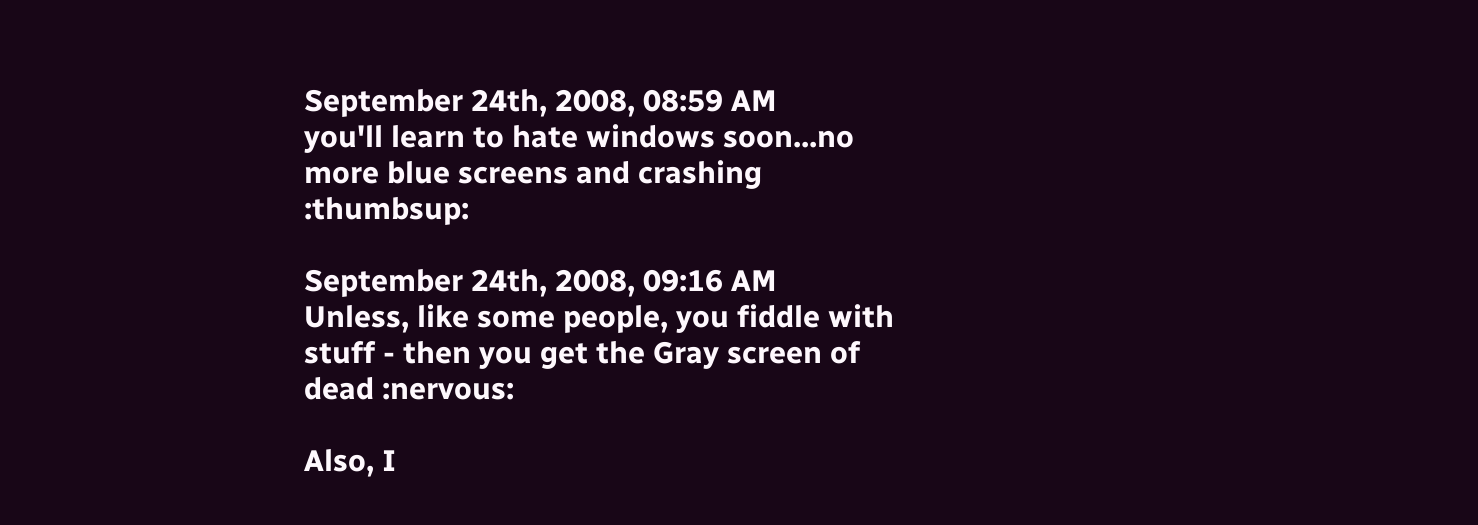September 24th, 2008, 08:59 AM
you'll learn to hate windows soon...no more blue screens and crashing :thumbsup:

September 24th, 2008, 09:16 AM
Unless, like some people, you fiddle with stuff - then you get the Gray screen of dead :nervous:

Also, I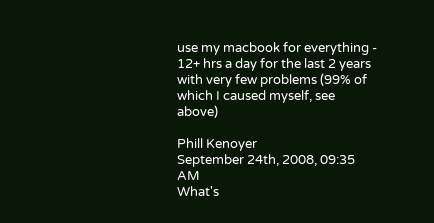use my macbook for everything - 12+ hrs a day for the last 2 years with very few problems (99% of which I caused myself, see above)

Phill Kenoyer
September 24th, 2008, 09:35 AM
What's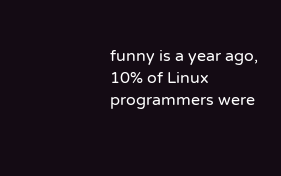funny is a year ago, 10% of Linux programmers were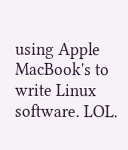using Apple MacBook's to write Linux software. LOL.